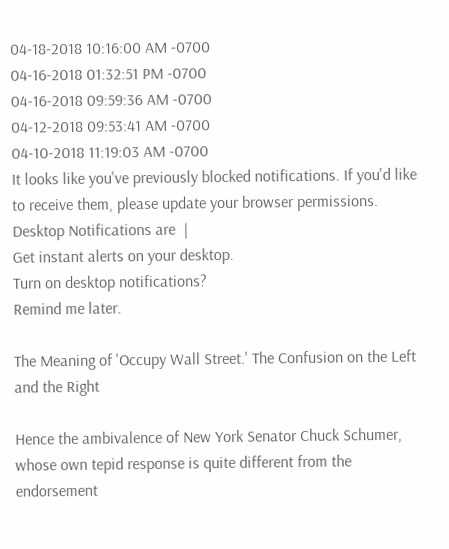04-18-2018 10:16:00 AM -0700
04-16-2018 01:32:51 PM -0700
04-16-2018 09:59:36 AM -0700
04-12-2018 09:53:41 AM -0700
04-10-2018 11:19:03 AM -0700
It looks like you've previously blocked notifications. If you'd like to receive them, please update your browser permissions.
Desktop Notifications are  |
Get instant alerts on your desktop.
Turn on desktop notifications?
Remind me later.

The Meaning of 'Occupy Wall Street.' The Confusion on the Left and the Right

Hence the ambivalence of New York Senator Chuck Schumer, whose own tepid response is quite different from the endorsement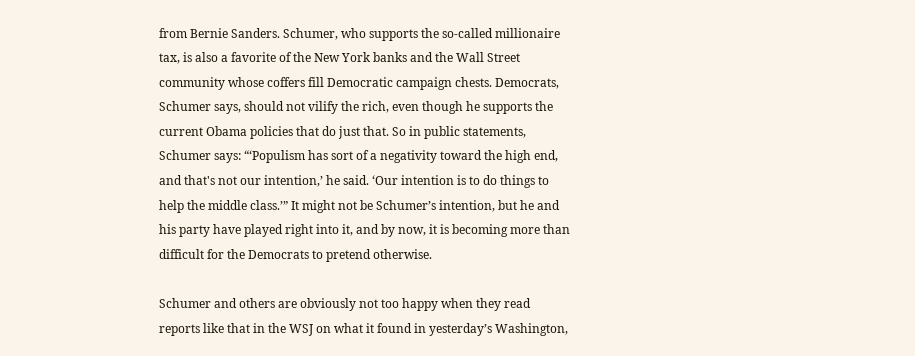from Bernie Sanders. Schumer, who supports the so-called millionaire tax, is also a favorite of the New York banks and the Wall Street community whose coffers fill Democratic campaign chests. Democrats, Schumer says, should not vilify the rich, even though he supports the current Obama policies that do just that. So in public statements, Schumer says: “‘Populism has sort of a negativity toward the high end, and that's not our intention,’ he said. ‘Our intention is to do things to help the middle class.’” It might not be Schumer’s intention, but he and his party have played right into it, and by now, it is becoming more than difficult for the Democrats to pretend otherwise.

Schumer and others are obviously not too happy when they read reports like that in the WSJ on what it found in yesterday’s Washington,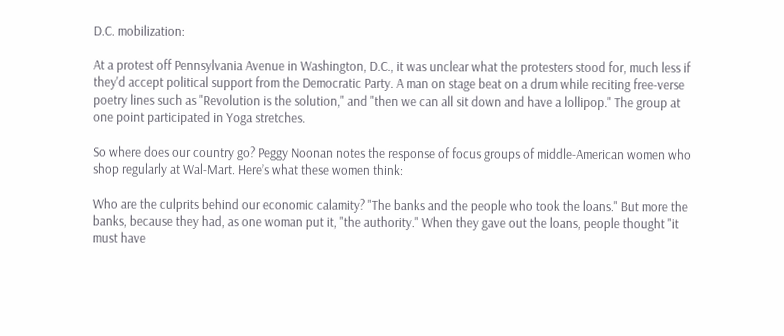D.C. mobilization:

At a protest off Pennsylvania Avenue in Washington, D.C., it was unclear what the protesters stood for, much less if they'd accept political support from the Democratic Party. A man on stage beat on a drum while reciting free-verse poetry lines such as "Revolution is the solution," and "then we can all sit down and have a lollipop." The group at one point participated in Yoga stretches.

So where does our country go? Peggy Noonan notes the response of focus groups of middle-American women who shop regularly at Wal-Mart. Here’s what these women think:

Who are the culprits behind our economic calamity? "The banks and the people who took the loans." But more the banks, because they had, as one woman put it, "the authority." When they gave out the loans, people thought "it must have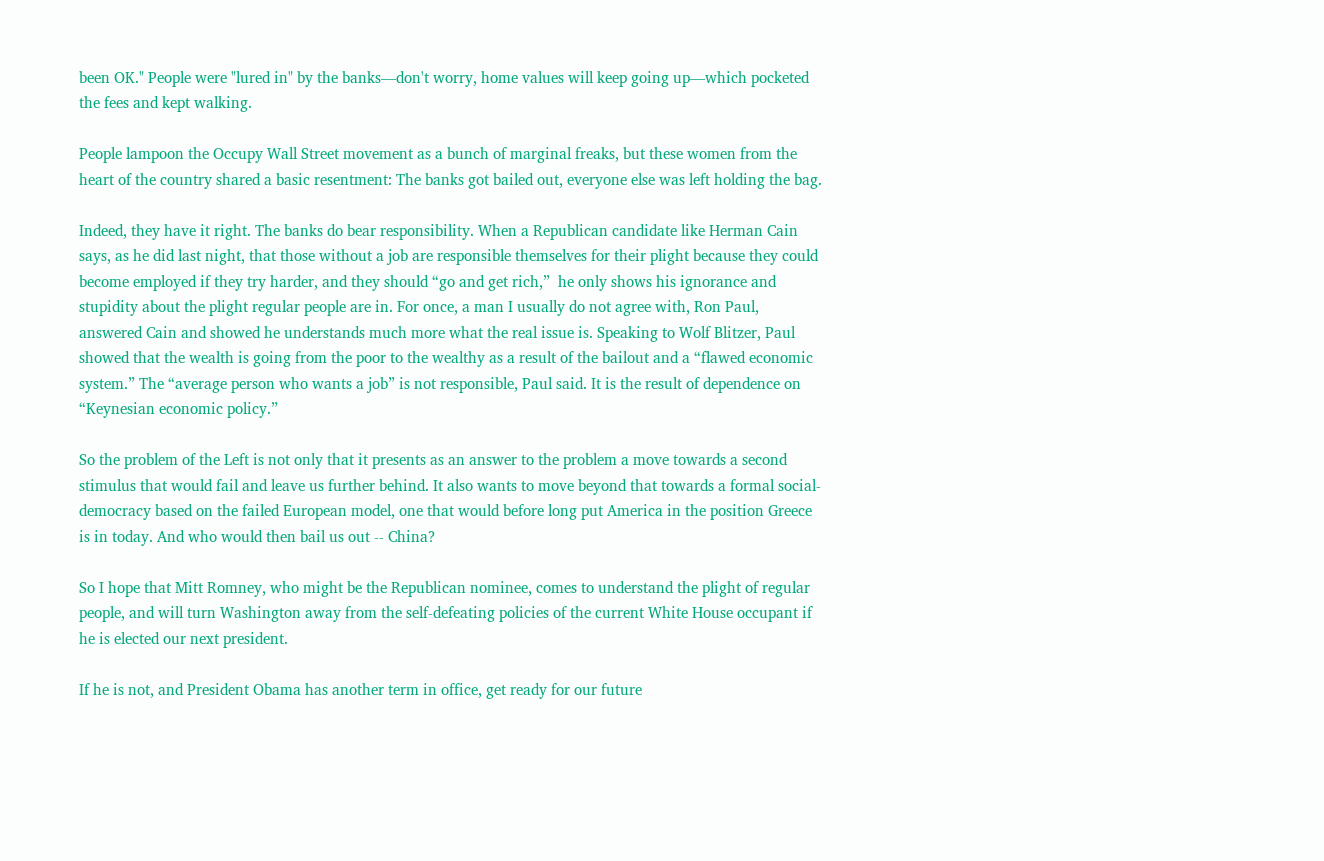been OK." People were "lured in" by the banks—don't worry, home values will keep going up—which pocketed the fees and kept walking.

People lampoon the Occupy Wall Street movement as a bunch of marginal freaks, but these women from the heart of the country shared a basic resentment: The banks got bailed out, everyone else was left holding the bag.

Indeed, they have it right. The banks do bear responsibility. When a Republican candidate like Herman Cain says, as he did last night, that those without a job are responsible themselves for their plight because they could become employed if they try harder, and they should “go and get rich,”  he only shows his ignorance and stupidity about the plight regular people are in. For once, a man I usually do not agree with, Ron Paul, answered Cain and showed he understands much more what the real issue is. Speaking to Wolf Blitzer, Paul showed that the wealth is going from the poor to the wealthy as a result of the bailout and a “flawed economic system.” The “average person who wants a job” is not responsible, Paul said. It is the result of dependence on “Keynesian economic policy.”

So the problem of the Left is not only that it presents as an answer to the problem a move towards a second stimulus that would fail and leave us further behind. It also wants to move beyond that towards a formal social-democracy based on the failed European model, one that would before long put America in the position Greece is in today. And who would then bail us out -- China?

So I hope that Mitt Romney, who might be the Republican nominee, comes to understand the plight of regular people, and will turn Washington away from the self-defeating policies of the current White House occupant if he is elected our next president.

If he is not, and President Obama has another term in office, get ready for our future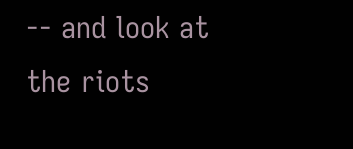-- and look at the riots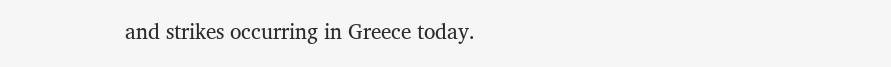and strikes occurring in Greece today.